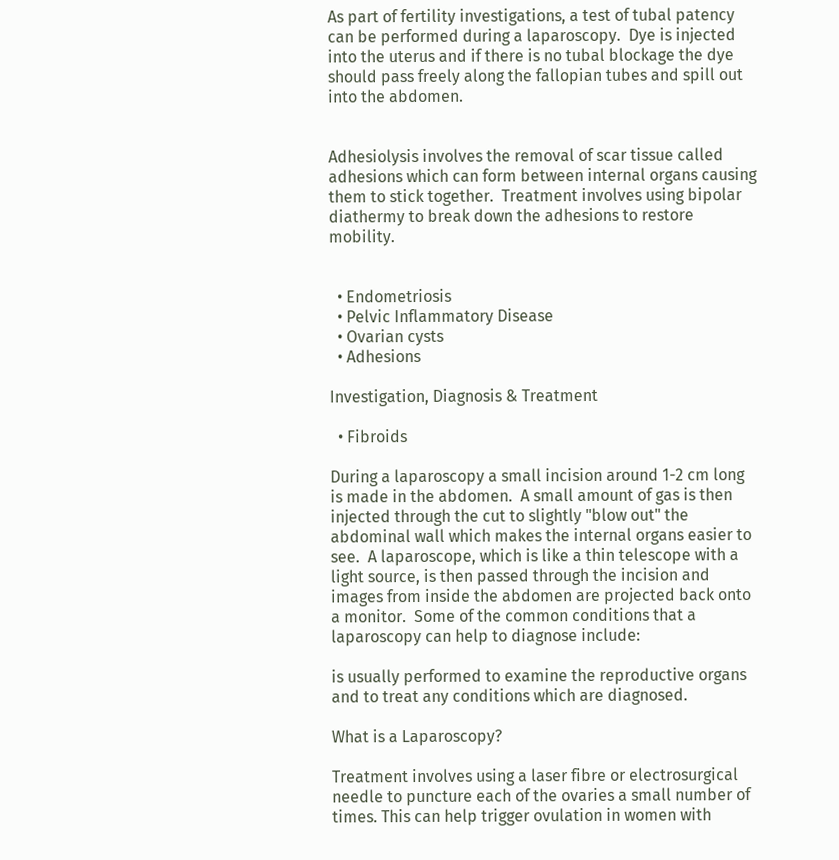As part of fertility investigations, a test of tubal patency can be performed during a laparoscopy.  Dye is injected into the uterus and if there is no tubal blockage the dye should pass freely along the fallopian tubes and spill out into the abdomen.


Adhesiolysis involves the removal of scar tissue called adhesions which can form between internal organs causing them to stick together.  Treatment involves using bipolar diathermy to break down the adhesions to restore mobility.


  • Endometriosis
  • Pelvic Inflammatory Disease
  • Ovarian cysts
  • Adhesions

Investigation, Diagnosis & Treatment

  • Fibroids

During a laparoscopy a small incision around 1-2 cm long is made in the abdomen.  A small amount of gas is then injected through the cut to slightly "blow out" the abdominal wall which makes the internal organs easier to see.  A laparoscope, which is like a thin telescope with a light source, is then passed through the incision and images from inside the abdomen are projected back onto a monitor.  Some of the common conditions that a laparoscopy can help to diagnose include:

is usually performed to examine the reproductive organs and to treat any conditions which are diagnosed.

What is a Laparoscopy?

Treatment involves using a laser fibre or electrosurgical needle to puncture each of the ovaries a small number of times. This can help trigger ovulation in women with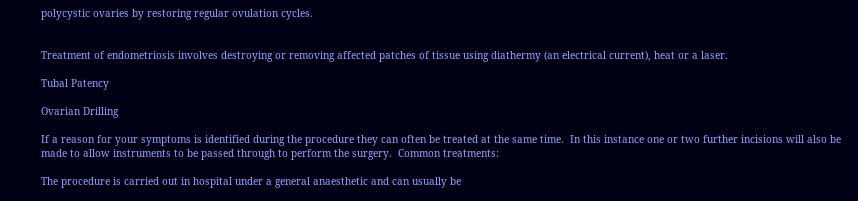polycystic ovaries by restoring regular ovulation cycles.


Treatment of endometriosis involves destroying or removing affected patches of tissue using diathermy (an electrical current), heat or a laser.

Tubal Patency

Ovarian Drilling

If a reason for your symptoms is identified during the procedure they can often be treated at the same time.  In this instance one or two further incisions will also be made to allow instruments to be passed through to perform the surgery.  Common treatments:

The procedure is carried out in hospital under a general anaesthetic and can usually be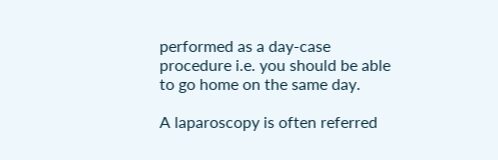performed as a day-case procedure i.e. you should be able to go home on the same day.

A laparoscopy is often referred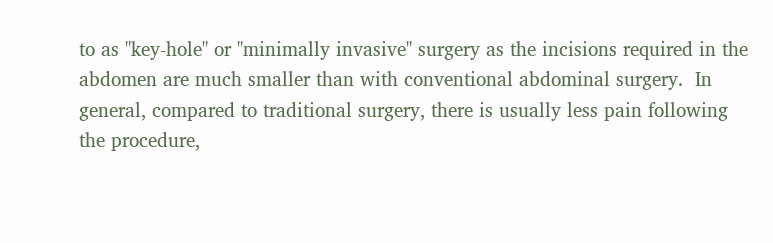to as "key-hole" or "minimally invasive" surgery as the incisions required in the abdomen are much smaller than with conventional abdominal surgery.  In general, compared to traditional surgery, there is usually less pain following the procedure,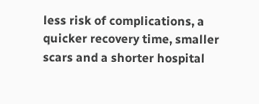less risk of complications, a quicker recovery time, smaller scars and a shorter hospital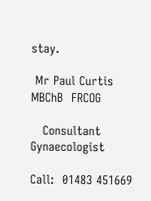stay.

 Mr Paul Curtis MBChB  FRCOG

   Consultant Gynaecologist

Call:  01483 451669